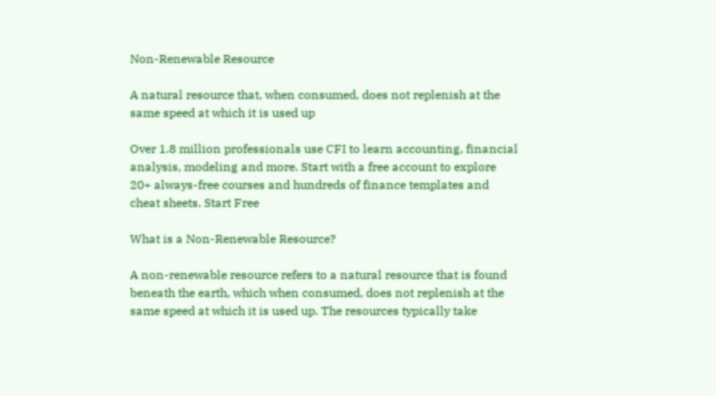Non-Renewable Resource

A natural resource that, when consumed, does not replenish at the same speed at which it is used up

Over 1.8 million professionals use CFI to learn accounting, financial analysis, modeling and more. Start with a free account to explore 20+ always-free courses and hundreds of finance templates and cheat sheets. Start Free

What is a Non-Renewable Resource?

A non-renewable resource refers to a natural resource that is found beneath the earth, which when consumed, does not replenish at the same speed at which it is used up. The resources typically take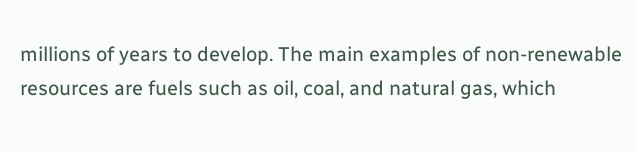millions of years to develop. The main examples of non-renewable resources are fuels such as oil, coal, and natural gas, which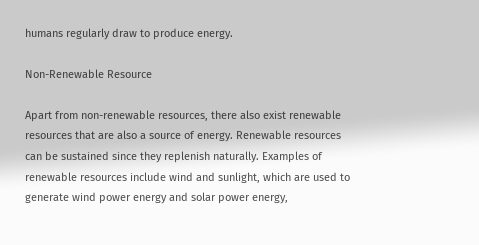humans regularly draw to produce energy.

Non-Renewable Resource

Apart from non-renewable resources, there also exist renewable resources that are also a source of energy. Renewable resources can be sustained since they replenish naturally. Examples of renewable resources include wind and sunlight, which are used to generate wind power energy and solar power energy,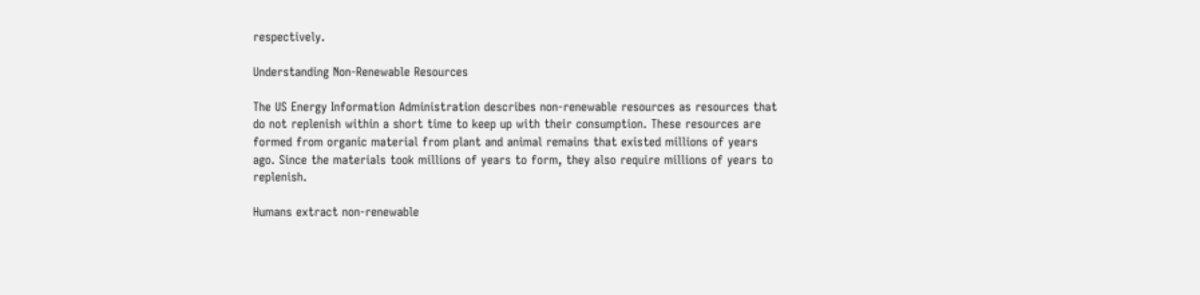respectively.

Understanding Non-Renewable Resources

The US Energy Information Administration describes non-renewable resources as resources that do not replenish within a short time to keep up with their consumption. These resources are formed from organic material from plant and animal remains that existed millions of years ago. Since the materials took millions of years to form, they also require millions of years to replenish.

Humans extract non-renewable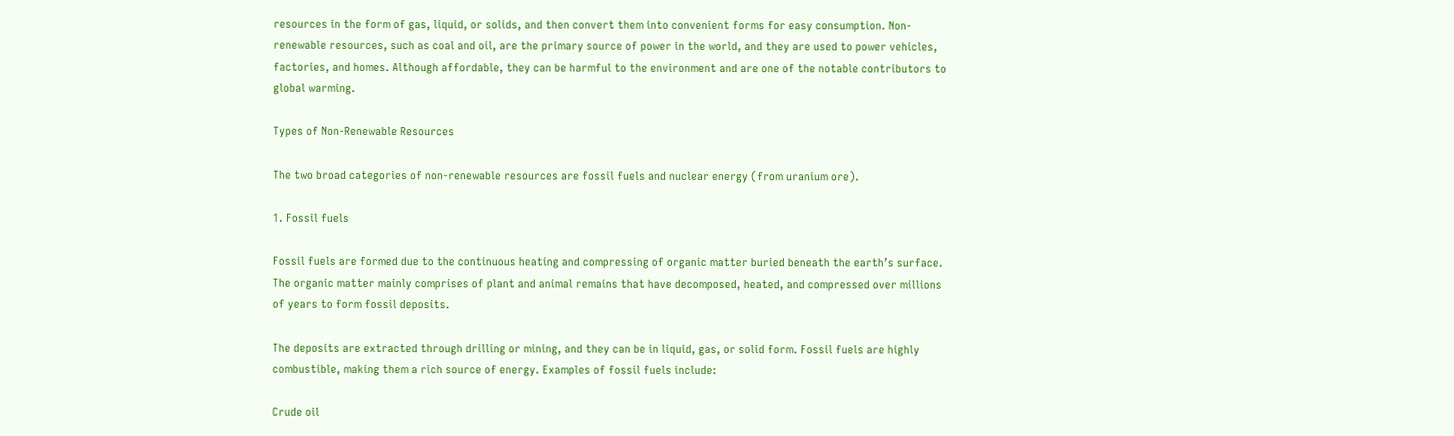resources in the form of gas, liquid, or solids, and then convert them into convenient forms for easy consumption. Non-renewable resources, such as coal and oil, are the primary source of power in the world, and they are used to power vehicles, factories, and homes. Although affordable, they can be harmful to the environment and are one of the notable contributors to global warming.

Types of Non-Renewable Resources

The two broad categories of non-renewable resources are fossil fuels and nuclear energy (from uranium ore).

1. Fossil fuels

Fossil fuels are formed due to the continuous heating and compressing of organic matter buried beneath the earth’s surface. The organic matter mainly comprises of plant and animal remains that have decomposed, heated, and compressed over millions of years to form fossil deposits.

The deposits are extracted through drilling or mining, and they can be in liquid, gas, or solid form. Fossil fuels are highly combustible, making them a rich source of energy. Examples of fossil fuels include:

Crude oil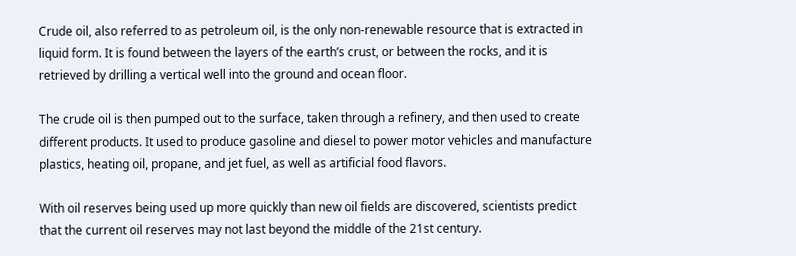Crude oil, also referred to as petroleum oil, is the only non-renewable resource that is extracted in liquid form. It is found between the layers of the earth’s crust, or between the rocks, and it is retrieved by drilling a vertical well into the ground and ocean floor.

The crude oil is then pumped out to the surface, taken through a refinery, and then used to create different products. It used to produce gasoline and diesel to power motor vehicles and manufacture plastics, heating oil, propane, and jet fuel, as well as artificial food flavors.

With oil reserves being used up more quickly than new oil fields are discovered, scientists predict that the current oil reserves may not last beyond the middle of the 21st century.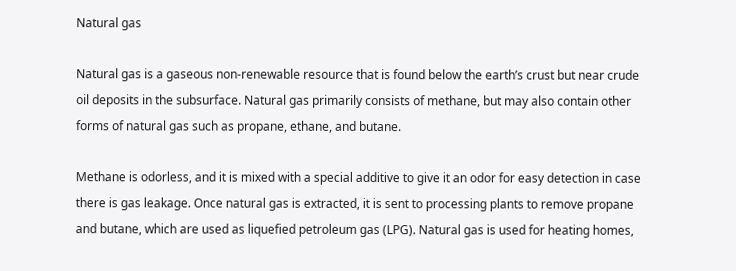Natural gas

Natural gas is a gaseous non-renewable resource that is found below the earth’s crust but near crude oil deposits in the subsurface. Natural gas primarily consists of methane, but may also contain other forms of natural gas such as propane, ethane, and butane.

Methane is odorless, and it is mixed with a special additive to give it an odor for easy detection in case there is gas leakage. Once natural gas is extracted, it is sent to processing plants to remove propane and butane, which are used as liquefied petroleum gas (LPG). Natural gas is used for heating homes,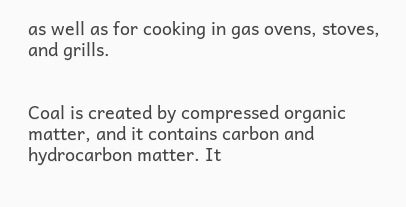as well as for cooking in gas ovens, stoves, and grills.


Coal is created by compressed organic matter, and it contains carbon and hydrocarbon matter. It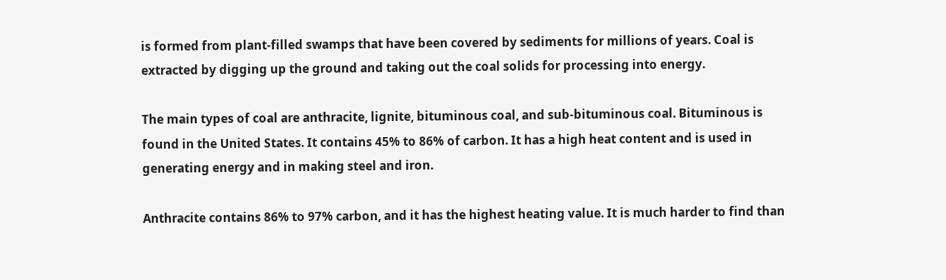is formed from plant-filled swamps that have been covered by sediments for millions of years. Coal is extracted by digging up the ground and taking out the coal solids for processing into energy.

The main types of coal are anthracite, lignite, bituminous coal, and sub-bituminous coal. Bituminous is found in the United States. It contains 45% to 86% of carbon. It has a high heat content and is used in generating energy and in making steel and iron.

Anthracite contains 86% to 97% carbon, and it has the highest heating value. It is much harder to find than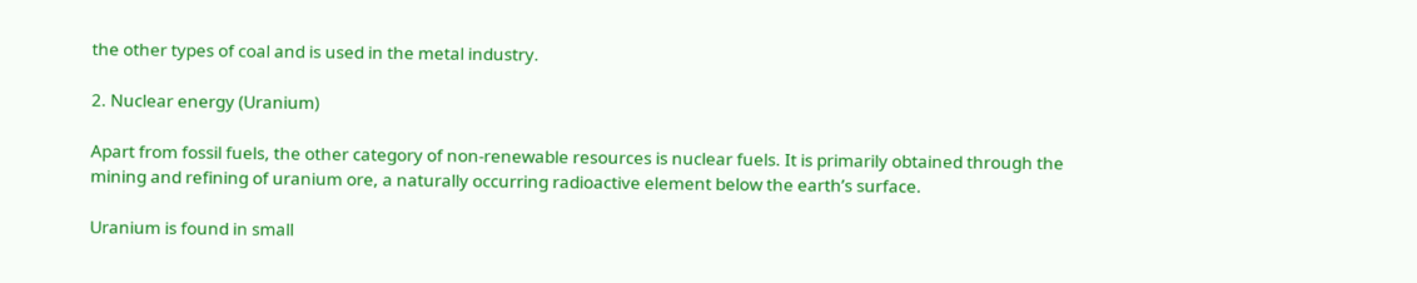the other types of coal and is used in the metal industry.

2. Nuclear energy (Uranium)

Apart from fossil fuels, the other category of non-renewable resources is nuclear fuels. It is primarily obtained through the mining and refining of uranium ore, a naturally occurring radioactive element below the earth’s surface.

Uranium is found in small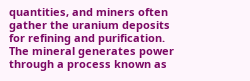quantities, and miners often gather the uranium deposits for refining and purification. The mineral generates power through a process known as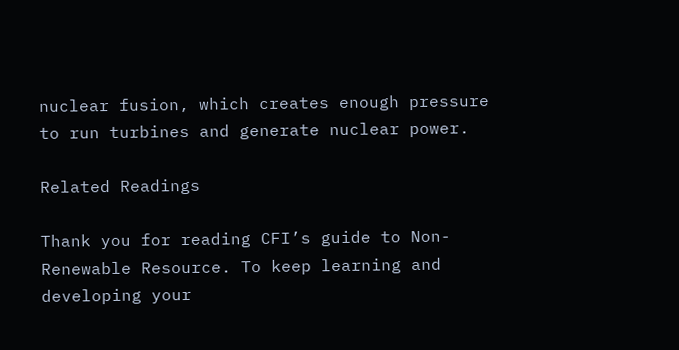nuclear fusion, which creates enough pressure to run turbines and generate nuclear power.

Related Readings

Thank you for reading CFI’s guide to Non-Renewable Resource. To keep learning and developing your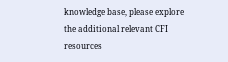knowledge base, please explore the additional relevant CFI resources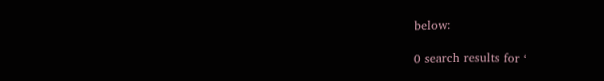below:

0 search results for ‘